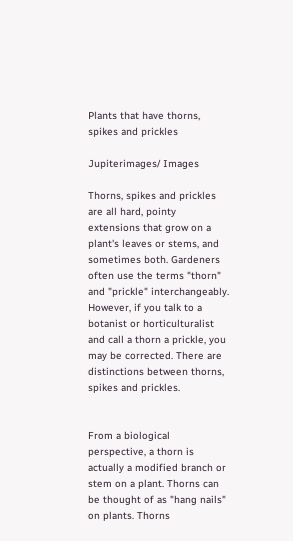Plants that have thorns, spikes and prickles

Jupiterimages/ Images

Thorns, spikes and prickles are all hard, pointy extensions that grow on a plant's leaves or stems, and sometimes both. Gardeners often use the terms "thorn" and "prickle" interchangeably. However, if you talk to a botanist or horticulturalist and call a thorn a prickle, you may be corrected. There are distinctions between thorns, spikes and prickles.


From a biological perspective, a thorn is actually a modified branch or stem on a plant. Thorns can be thought of as "hang nails" on plants. Thorns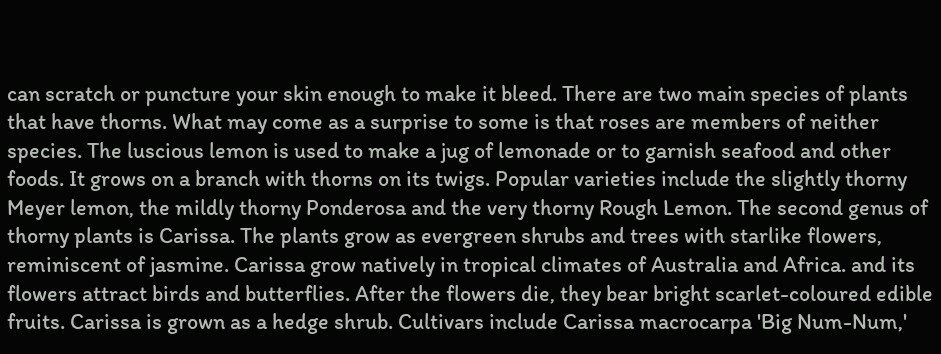can scratch or puncture your skin enough to make it bleed. There are two main species of plants that have thorns. What may come as a surprise to some is that roses are members of neither species. The luscious lemon is used to make a jug of lemonade or to garnish seafood and other foods. It grows on a branch with thorns on its twigs. Popular varieties include the slightly thorny Meyer lemon, the mildly thorny Ponderosa and the very thorny Rough Lemon. The second genus of thorny plants is Carissa. The plants grow as evergreen shrubs and trees with starlike flowers, reminiscent of jasmine. Carissa grow natively in tropical climates of Australia and Africa. and its flowers attract birds and butterflies. After the flowers die, they bear bright scarlet-coloured edible fruits. Carissa is grown as a hedge shrub. Cultivars include Carissa macrocarpa 'Big Num-Num,'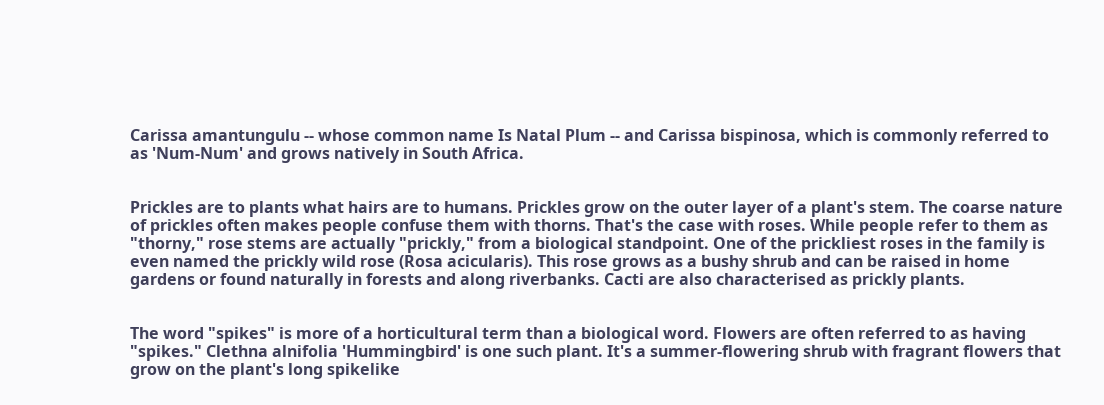Carissa amantungulu -- whose common name Is Natal Plum -- and Carissa bispinosa, which is commonly referred to as 'Num-Num' and grows natively in South Africa.


Prickles are to plants what hairs are to humans. Prickles grow on the outer layer of a plant's stem. The coarse nature of prickles often makes people confuse them with thorns. That's the case with roses. While people refer to them as "thorny," rose stems are actually "prickly," from a biological standpoint. One of the prickliest roses in the family is even named the prickly wild rose (Rosa acicularis). This rose grows as a bushy shrub and can be raised in home gardens or found naturally in forests and along riverbanks. Cacti are also characterised as prickly plants.


The word "spikes" is more of a horticultural term than a biological word. Flowers are often referred to as having "spikes." Clethna alnifolia 'Hummingbird' is one such plant. It's a summer-flowering shrub with fragrant flowers that grow on the plant's long spikelike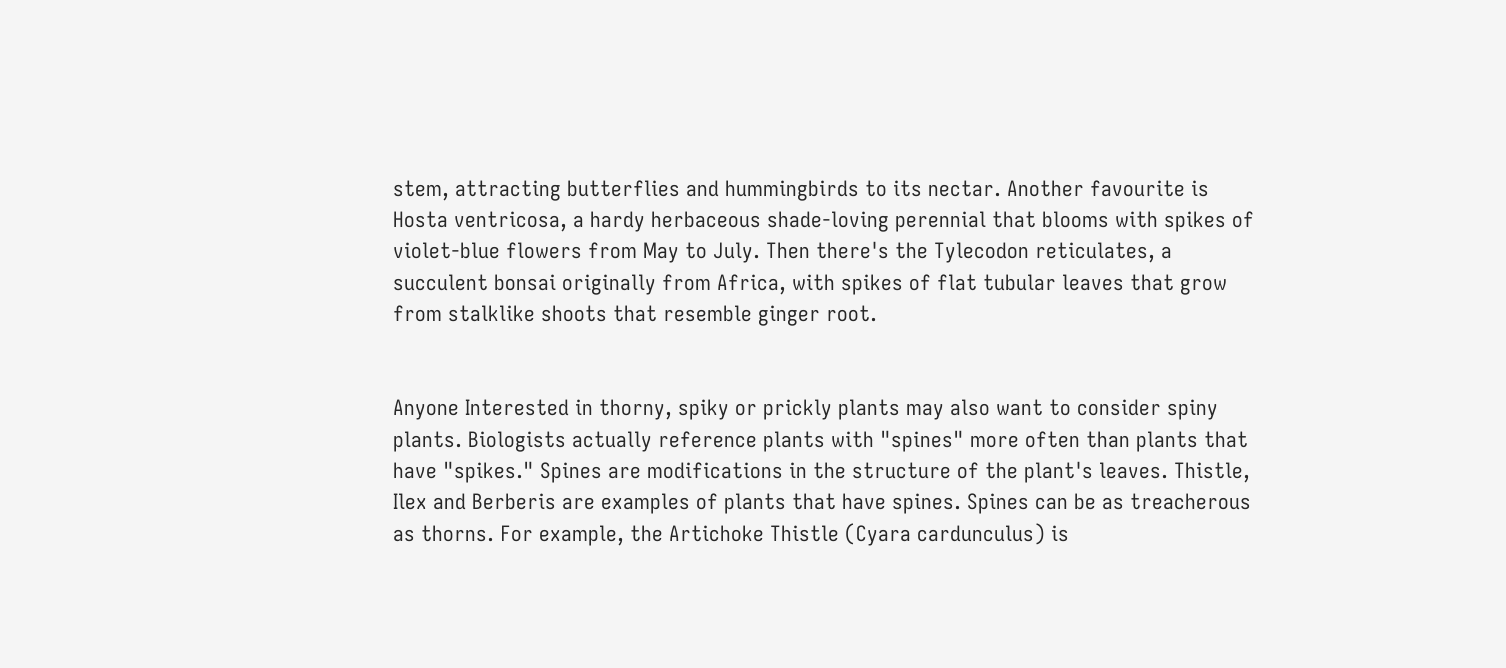stem, attracting butterflies and hummingbirds to its nectar. Another favourite is Hosta ventricosa, a hardy herbaceous shade-loving perennial that blooms with spikes of violet-blue flowers from May to July. Then there's the Tylecodon reticulates, a succulent bonsai originally from Africa, with spikes of flat tubular leaves that grow from stalklike shoots that resemble ginger root.


Anyone Interested in thorny, spiky or prickly plants may also want to consider spiny plants. Biologists actually reference plants with "spines" more often than plants that have "spikes." Spines are modifications in the structure of the plant's leaves. Thistle, Ilex and Berberis are examples of plants that have spines. Spines can be as treacherous as thorns. For example, the Artichoke Thistle (Cyara cardunculus) is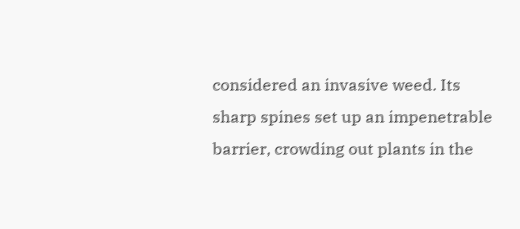considered an invasive weed. Its sharp spines set up an impenetrable barrier, crowding out plants in the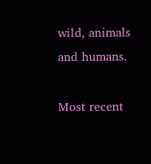wild, animals and humans.

Most recent